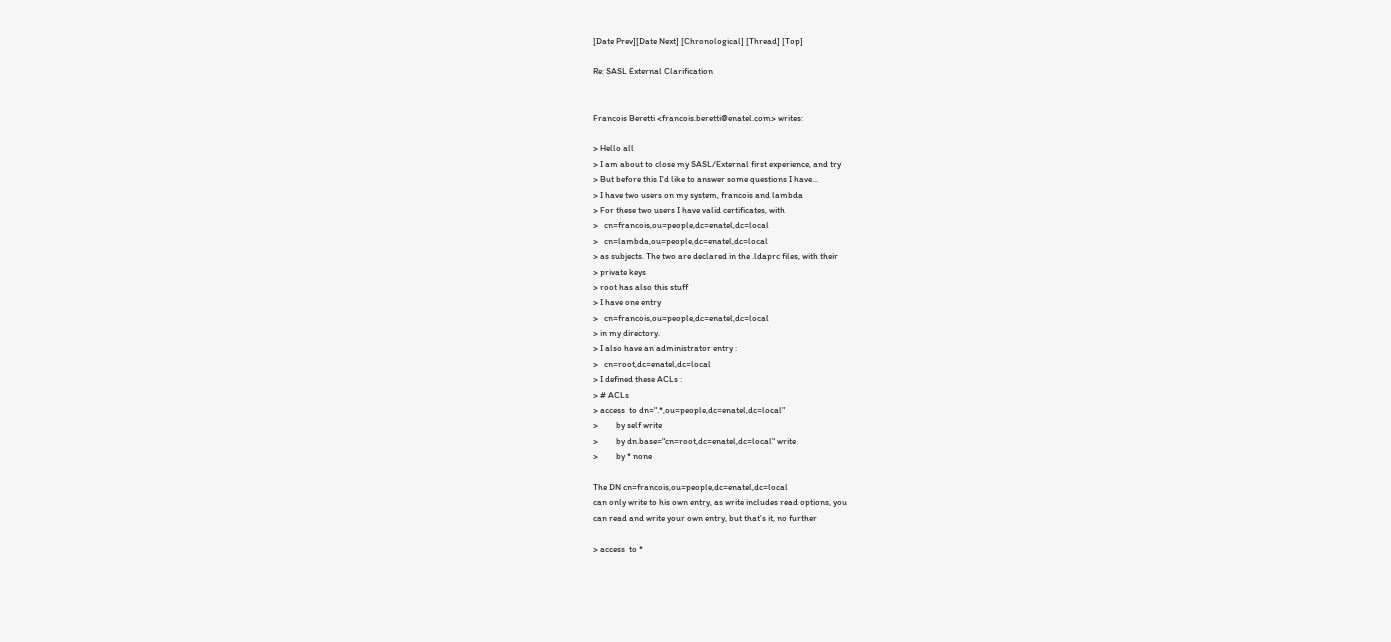[Date Prev][Date Next] [Chronological] [Thread] [Top]

Re: SASL External Clarification


Francois Beretti <francois.beretti@enatel.com> writes:

> Hello all
> I am about to close my SASL/External first experience, and try
> But before this I'd like to answer some questions I have...
> I have two users on my system, francois and lambda
> For these two users I have valid certificates, with
>   cn=francois,ou=people,dc=enatel,dc=local
>   cn=lambda,ou=people,dc=enatel,dc=local
> as subjects. The two are declared in the .ldaprc files, with their
> private keys
> root has also this stuff
> I have one entry
>   cn=francois,ou=people,dc=enatel,dc=local
> in my directory.
> I also have an administrator entry :
>   cn=root,dc=enatel,dc=local
> I defined these ACLs :
> # ACLs
> access  to dn=".*,ou=people,dc=enatel,dc=local"
>         by self write
>         by dn.base="cn=root,dc=enatel,dc=local" write
>         by * none

The DN cn=francois,ou=people,dc=enatel,dc=local
can only write to his own entry, as write includes read options, you
can read and write your own entry, but that's it, no further

> access  to *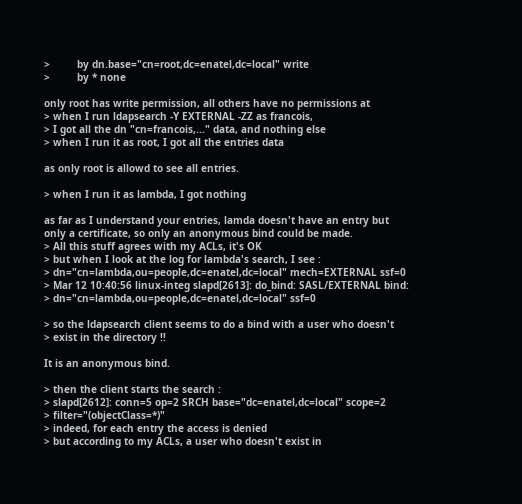>         by dn.base="cn=root,dc=enatel,dc=local" write
>         by * none

only root has write permission, all others have no permissions at
> when I run ldapsearch -Y EXTERNAL -ZZ as francois,
> I got all the dn "cn=francois,..." data, and nothing else
> when I run it as root, I got all the entries data

as only root is allowd to see all entries.

> when I run it as lambda, I got nothing

as far as I understand your entries, lamda doesn't have an entry but
only a certificate, so only an anonymous bind could be made.
> All this stuff agrees with my ACLs, it's OK
> but when I look at the log for lambda's search, I see :
> dn="cn=lambda,ou=people,dc=enatel,dc=local" mech=EXTERNAL ssf=0
> Mar 12 10:40:56 linux-integ slapd[2613]: do_bind: SASL/EXTERNAL bind:
> dn="cn=lambda,ou=people,dc=enatel,dc=local" ssf=0

> so the ldapsearch client seems to do a bind with a user who doesn't
> exist in the directory !!

It is an anonymous bind.

> then the client starts the search :
> slapd[2612]: conn=5 op=2 SRCH base="dc=enatel,dc=local" scope=2
> filter="(objectClass=*)"
> indeed, for each entry the access is denied
> but according to my ACLs, a user who doesn't exist in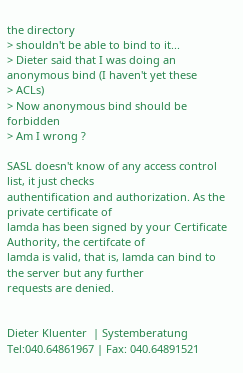the directory
> shouldn't be able to bind to it...
> Dieter said that I was doing an anonymous bind (I haven't yet these
> ACLs)
> Now anonymous bind should be forbidden
> Am I wrong ?

SASL doesn't know of any access control list, it just checks
authentification and authorization. As the private certificate of
lamda has been signed by your Certificate Authority, the certifcate of
lamda is valid, that is, lamda can bind to the server but any further
requests are denied.


Dieter Kluenter  | Systemberatung
Tel:040.64861967 | Fax: 040.64891521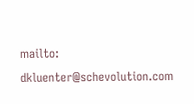mailto: dkluenter@schevolution.com